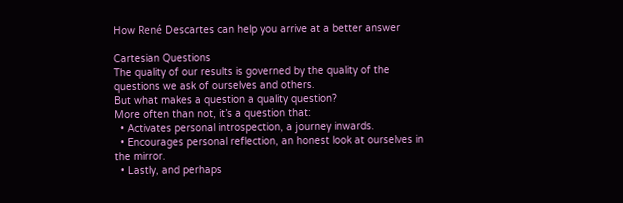How René Descartes can help you arrive at a better answer

Cartesian Questions
The quality of our results is governed by the quality of the questions we ask of ourselves and others.
But what makes a question a quality question?
More often than not, it’s a question that:
  • Activates personal introspection, a journey inwards.
  • Encourages personal reflection, an honest look at ourselves in the mirror.
  • Lastly, and perhaps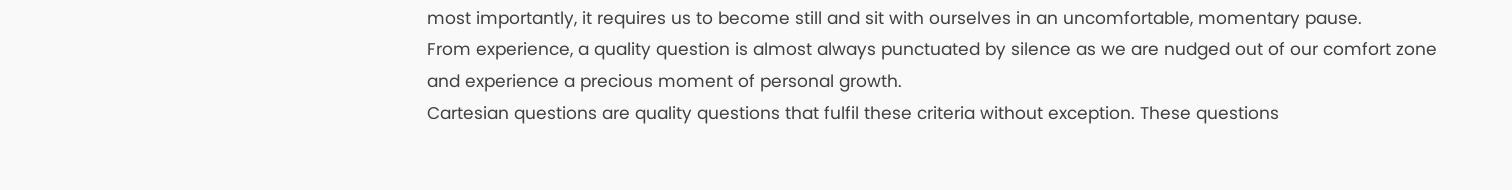most importantly, it requires us to become still and sit with ourselves in an uncomfortable, momentary pause.
From experience, a quality question is almost always punctuated by silence as we are nudged out of our comfort zone and experience a precious moment of personal growth.
Cartesian questions are quality questions that fulfil these criteria without exception. These questions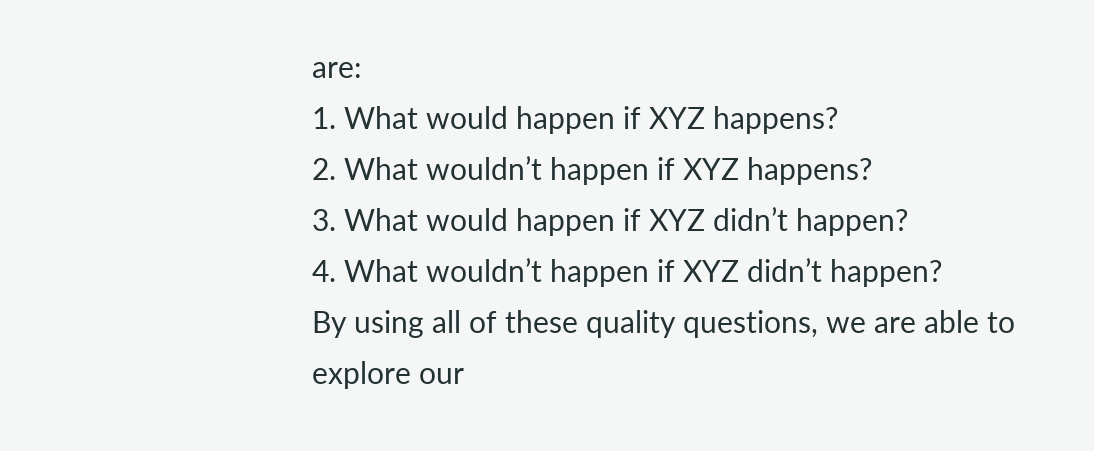are:
1. What would happen if XYZ happens?
2. What wouldn’t happen if XYZ happens?
3. What would happen if XYZ didn’t happen?
4. What wouldn’t happen if XYZ didn’t happen?
By using all of these quality questions, we are able to explore our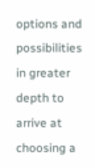options and possibilities in greater depth to arrive at choosing a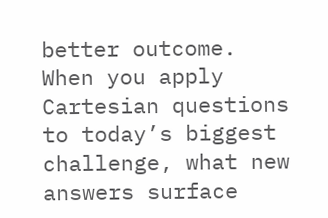better outcome.
When you apply Cartesian questions to today’s biggest challenge, what new answers surface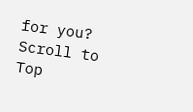for you?
Scroll to Top